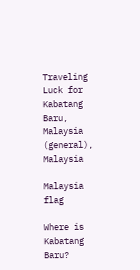Traveling Luck for Kabatang Baru, Malaysia (general), Malaysia

Malaysia flag

Where is Kabatang Baru?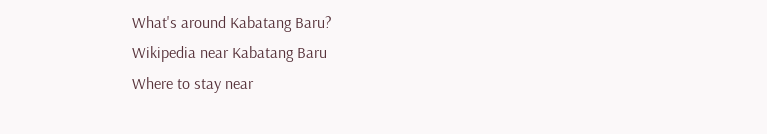What's around Kabatang Baru?
Wikipedia near Kabatang Baru
Where to stay near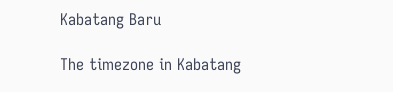Kabatang Baru

The timezone in Kabatang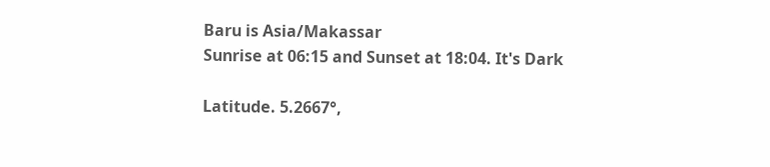Baru is Asia/Makassar
Sunrise at 06:15 and Sunset at 18:04. It's Dark

Latitude. 5.2667°,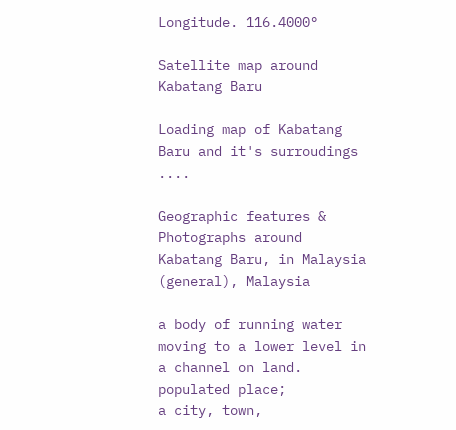Longitude. 116.4000°

Satellite map around Kabatang Baru

Loading map of Kabatang Baru and it's surroudings ....

Geographic features & Photographs around Kabatang Baru, in Malaysia (general), Malaysia

a body of running water moving to a lower level in a channel on land.
populated place;
a city, town,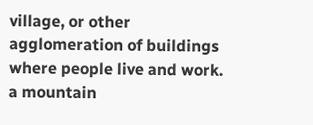village, or other agglomeration of buildings where people live and work.
a mountain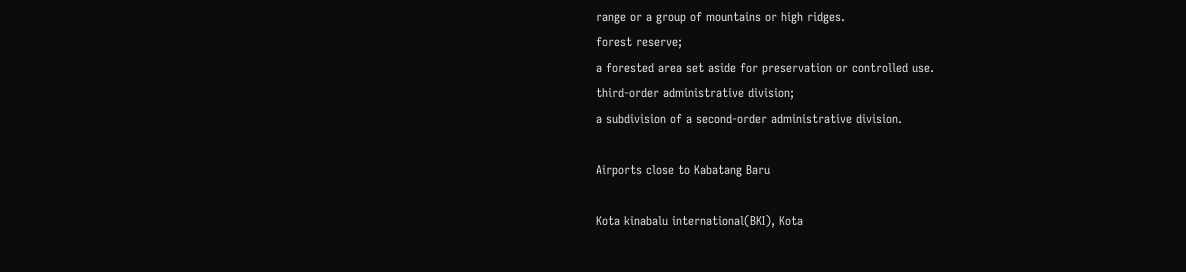range or a group of mountains or high ridges.
forest reserve;
a forested area set aside for preservation or controlled use.
third-order administrative division;
a subdivision of a second-order administrative division.

Airports close to Kabatang Baru

Kota kinabalu international(BKI), Kota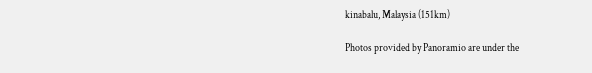kinabalu, Malaysia (151km)

Photos provided by Panoramio are under the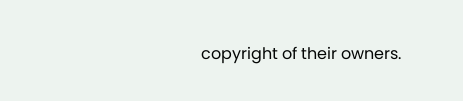copyright of their owners.